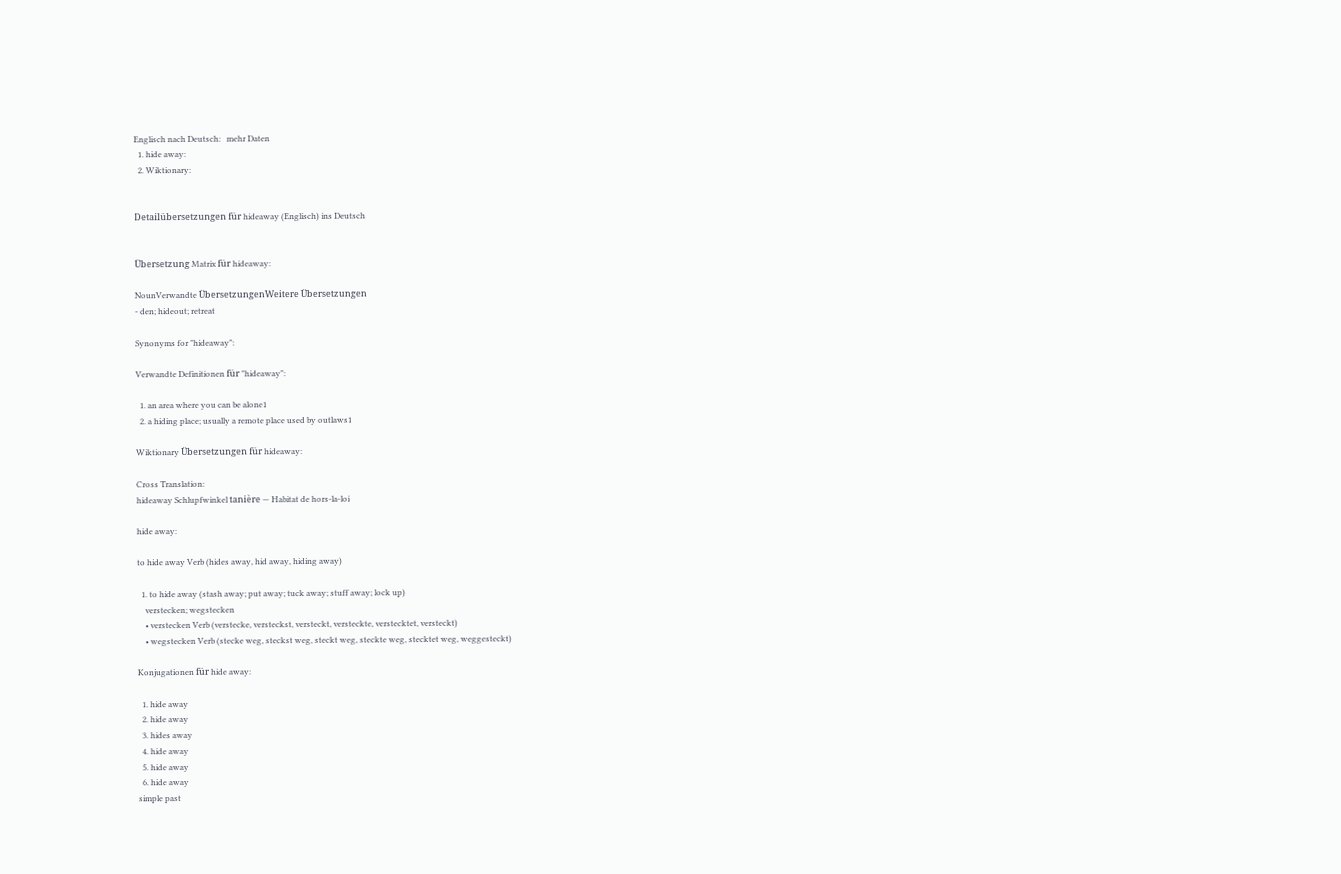Englisch nach Deutsch:   mehr Daten
  1. hide away:
  2. Wiktionary:


Detailübersetzungen für hideaway (Englisch) ins Deutsch


Übersetzung Matrix für hideaway:

NounVerwandte ÜbersetzungenWeitere Übersetzungen
- den; hideout; retreat

Synonyms for "hideaway":

Verwandte Definitionen für "hideaway":

  1. an area where you can be alone1
  2. a hiding place; usually a remote place used by outlaws1

Wiktionary Übersetzungen für hideaway:

Cross Translation:
hideaway Schlupfwinkel tanière — Habitat de hors-la-loi

hide away:

to hide away Verb (hides away, hid away, hiding away)

  1. to hide away (stash away; put away; tuck away; stuff away; lock up)
    verstecken; wegstecken
    • verstecken Verb (verstecke, versteckst, versteckt, versteckte, verstecktet, versteckt)
    • wegstecken Verb (stecke weg, steckst weg, steckt weg, steckte weg, stecktet weg, weggesteckt)

Konjugationen für hide away:

  1. hide away
  2. hide away
  3. hides away
  4. hide away
  5. hide away
  6. hide away
simple past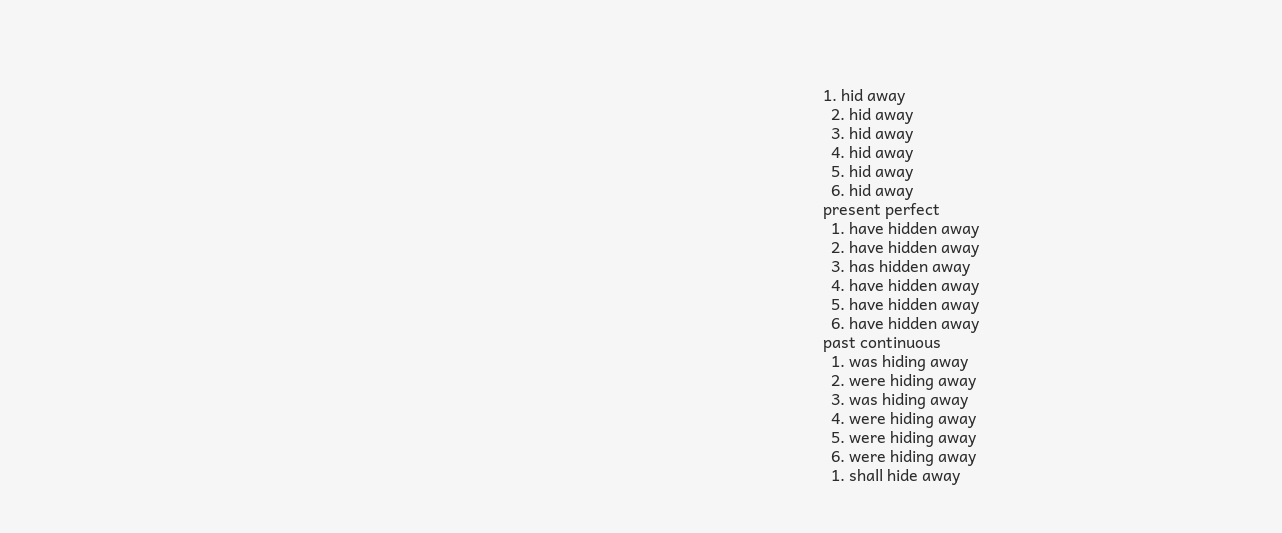1. hid away
  2. hid away
  3. hid away
  4. hid away
  5. hid away
  6. hid away
present perfect
  1. have hidden away
  2. have hidden away
  3. has hidden away
  4. have hidden away
  5. have hidden away
  6. have hidden away
past continuous
  1. was hiding away
  2. were hiding away
  3. was hiding away
  4. were hiding away
  5. were hiding away
  6. were hiding away
  1. shall hide away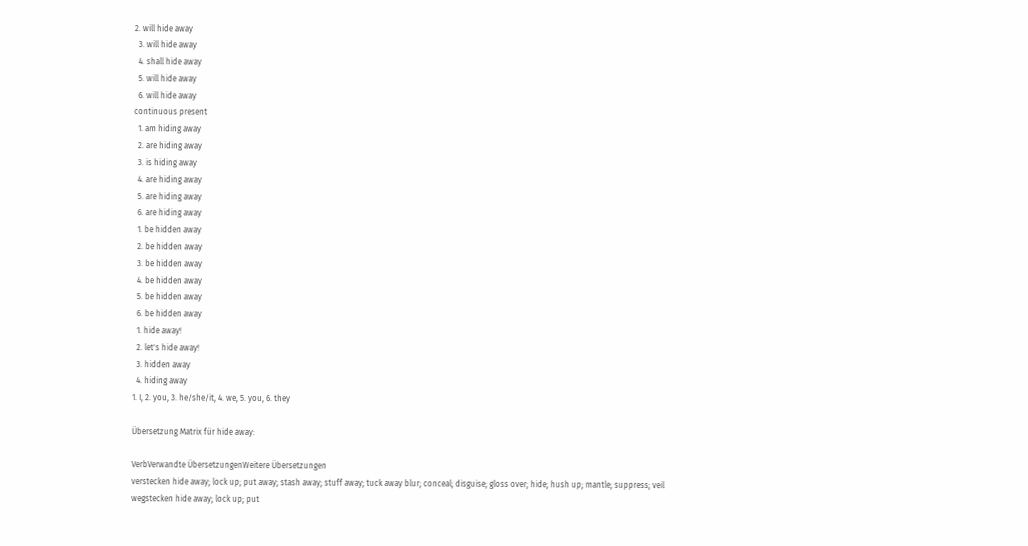2. will hide away
  3. will hide away
  4. shall hide away
  5. will hide away
  6. will hide away
continuous present
  1. am hiding away
  2. are hiding away
  3. is hiding away
  4. are hiding away
  5. are hiding away
  6. are hiding away
  1. be hidden away
  2. be hidden away
  3. be hidden away
  4. be hidden away
  5. be hidden away
  6. be hidden away
  1. hide away!
  2. let's hide away!
  3. hidden away
  4. hiding away
1. I, 2. you, 3. he/she/it, 4. we, 5. you, 6. they

Übersetzung Matrix für hide away:

VerbVerwandte ÜbersetzungenWeitere Übersetzungen
verstecken hide away; lock up; put away; stash away; stuff away; tuck away blur; conceal; disguise; gloss over; hide; hush up; mantle; suppress; veil
wegstecken hide away; lock up; put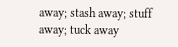away; stash away; stuff away; tuck away